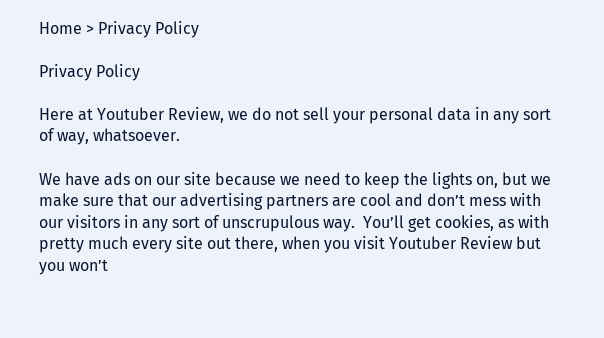Home > Privacy Policy

Privacy Policy

Here at Youtuber Review, we do not sell your personal data in any sort of way, whatsoever.

We have ads on our site because we need to keep the lights on, but we make sure that our advertising partners are cool and don’t mess with our visitors in any sort of unscrupulous way.  You’ll get cookies, as with pretty much every site out there, when you visit Youtuber Review but you won’t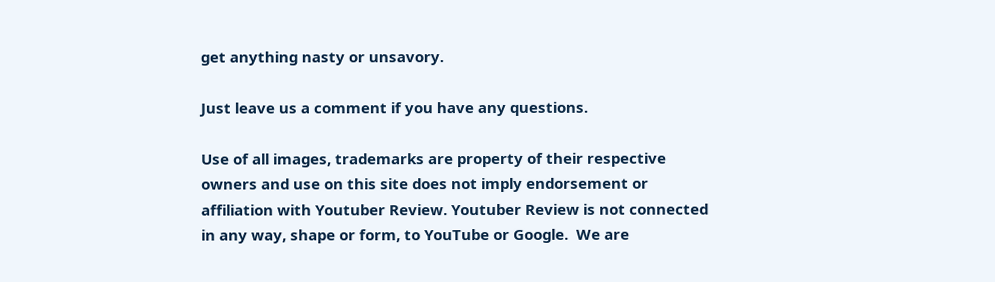get anything nasty or unsavory.

Just leave us a comment if you have any questions.

Use of all images, trademarks are property of their respective owners and use on this site does not imply endorsement or affiliation with Youtuber Review. Youtuber Review is not connected in any way, shape or form, to YouTube or Google.  We are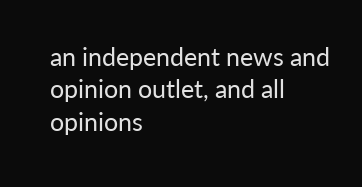an independent news and opinion outlet, and all opinions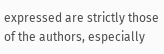expressed are strictly those of the authors, especially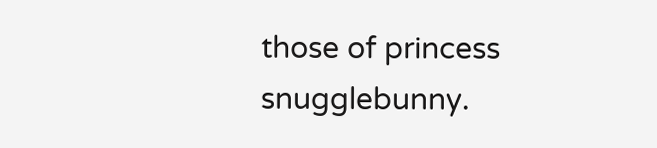those of princess snugglebunny.